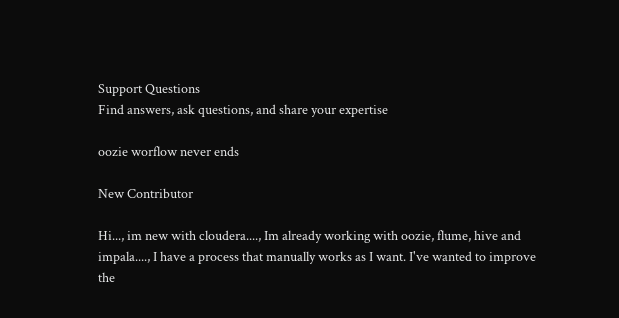Support Questions
Find answers, ask questions, and share your expertise

oozie worflow never ends

New Contributor

Hi..., im new with cloudera...., Im already working with oozie, flume, hive and impala...., I have a process that manually works as I want. I've wanted to improve the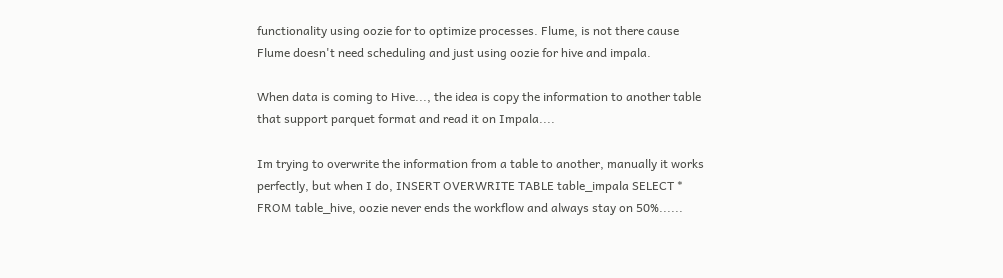functionality using oozie for to optimize processes. Flume, is not there cause Flume doesn't need scheduling and just using oozie for hive and impala.

When data is coming to Hive..., the idea is copy the information to another table that support parquet format and read it on Impala....

Im trying to overwrite the information from a table to another, manually it works perfectly, but when I do, INSERT OVERWRITE TABLE table_impala SELECT * FROM table_hive, oozie never ends the workflow and always stay on 50%......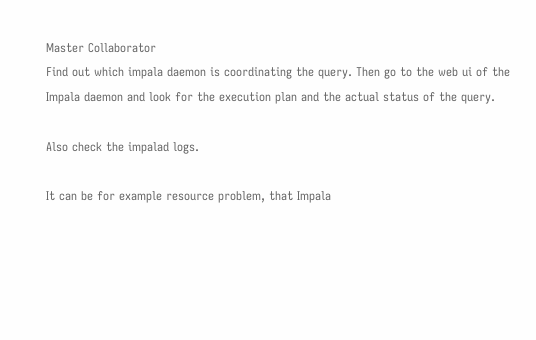Master Collaborator
Find out which impala daemon is coordinating the query. Then go to the web ui of the Impala daemon and look for the execution plan and the actual status of the query.

Also check the impalad logs.

It can be for example resource problem, that Impala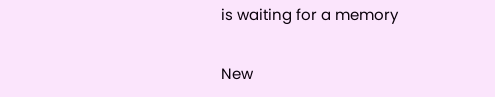is waiting for a memory

New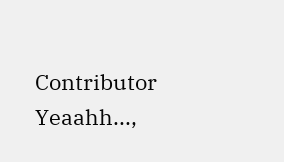Contributor
Yeaahh...,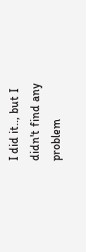I did it.., but I didn't find any problem